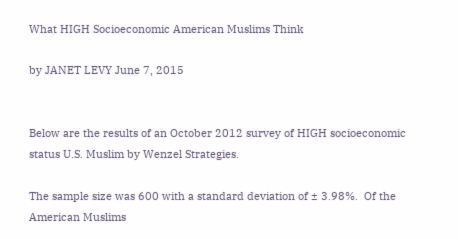What HIGH Socioeconomic American Muslims Think

by JANET LEVY June 7, 2015


Below are the results of an October 2012 survey of HIGH socioeconomic status U.S. Muslim by Wenzel Strategies.

The sample size was 600 with a standard deviation of ± 3.98%.  Of the American Muslims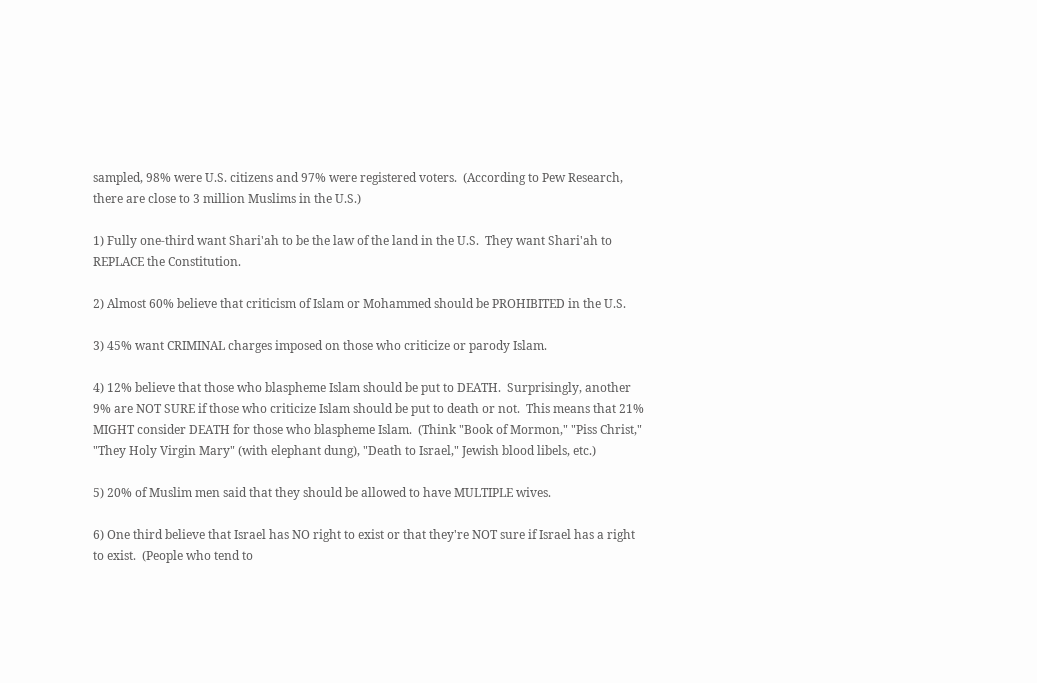sampled, 98% were U.S. citizens and 97% were registered voters.  (According to Pew Research, there are close to 3 million Muslims in the U.S.)

1) Fully one-third want Shari'ah to be the law of the land in the U.S.  They want Shari'ah to REPLACE the Constitution.

2) Almost 60% believe that criticism of Islam or Mohammed should be PROHIBITED in the U.S.

3) 45% want CRIMINAL charges imposed on those who criticize or parody Islam.

4) 12% believe that those who blaspheme Islam should be put to DEATH.  Surprisingly, another 9% are NOT SURE if those who criticize Islam should be put to death or not.  This means that 21% MIGHT consider DEATH for those who blaspheme Islam.  (Think "Book of Mormon," "Piss Christ," "They Holy Virgin Mary" (with elephant dung), "Death to Israel," Jewish blood libels, etc.)

5) 20% of Muslim men said that they should be allowed to have MULTIPLE wives.

6) One third believe that Israel has NO right to exist or that they're NOT sure if Israel has a right to exist.  (People who tend to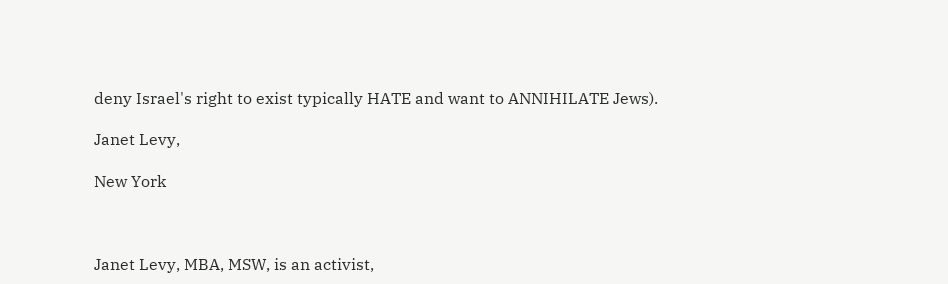deny Israel's right to exist typically HATE and want to ANNIHILATE Jews).

Janet Levy,

New York



Janet Levy, MBA, MSW, is an activist,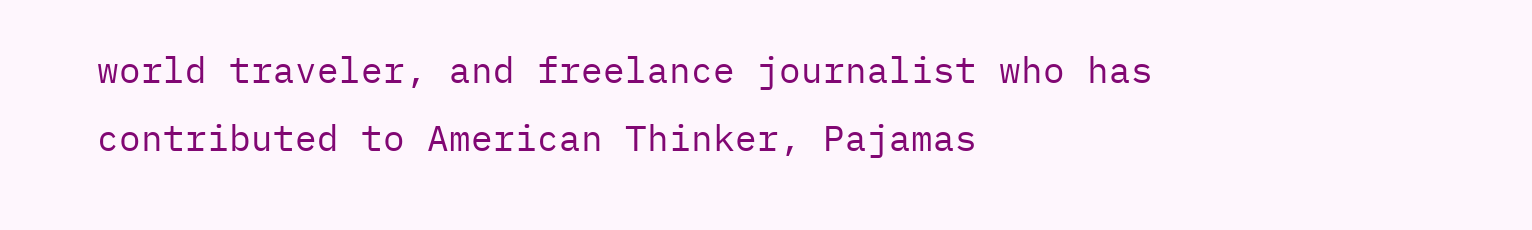world traveler, and freelance journalist who has contributed to American Thinker, Pajamas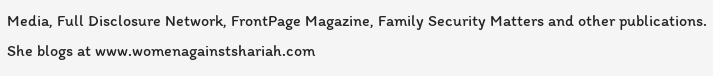Media, Full Disclosure Network, FrontPage Magazine, Family Security Matters and other publications. She blogs at www.womenagainstshariah.com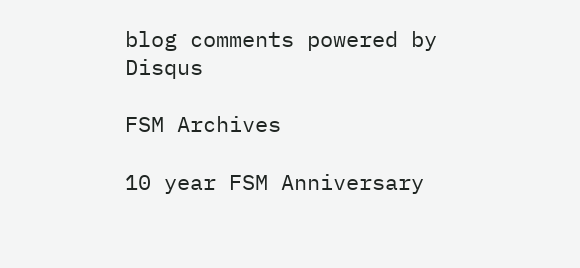blog comments powered by Disqus

FSM Archives

10 year FSM Anniversary